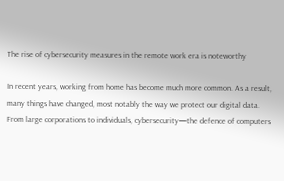The rise of cybersecurity measures in the remote work era is noteworthy

In recent years, working from home has become much more common. As a result, many things have changed, most notably the way we protect our digital data. From large corporations to individuals, cybersecurity—the defence of computers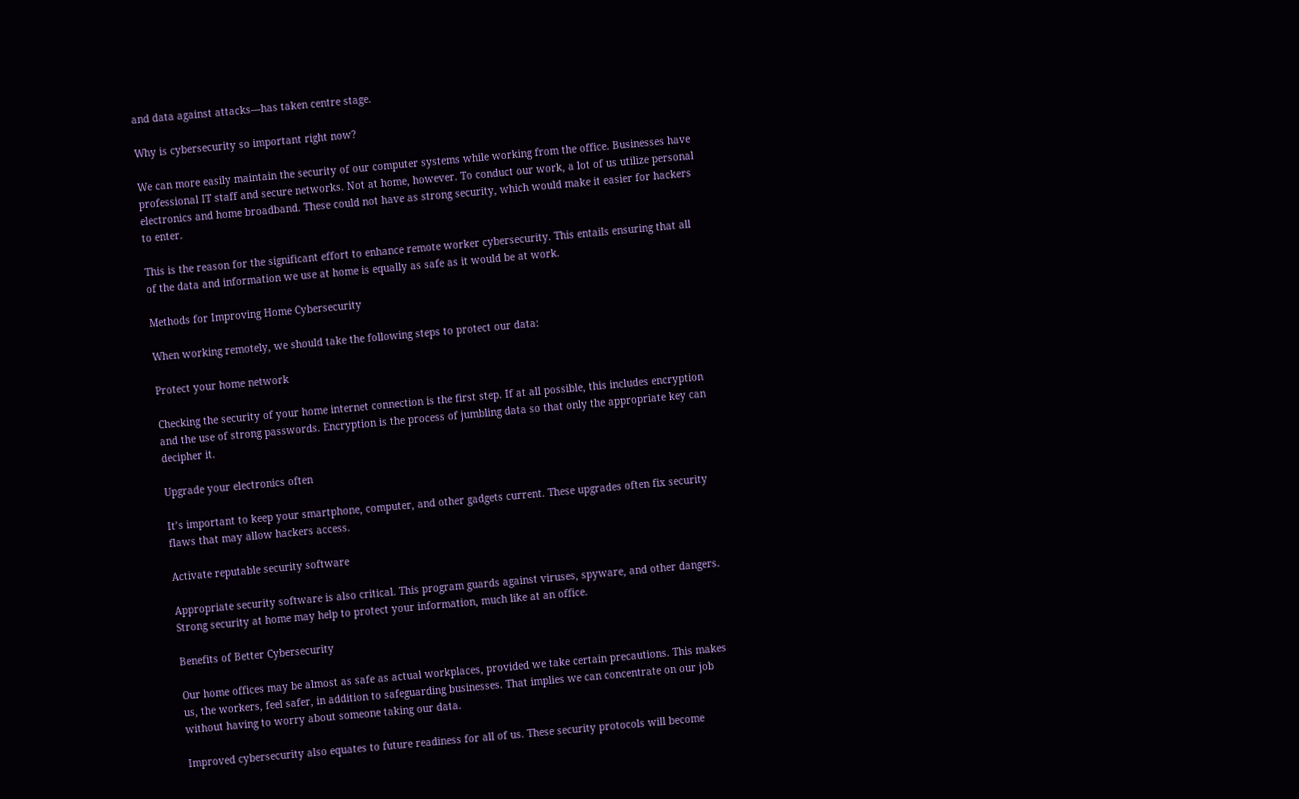and data against attacks—has taken centre stage.

Why is cybersecurity so important right now?

We can more easily maintain the security of our computer systems while working from the office. Businesses have professional IT staff and secure networks. Not at home, however. To conduct our work, a lot of us utilize personal electronics and home broadband. These could not have as strong security, which would make it easier for hackers to enter.

This is the reason for the significant effort to enhance remote worker cybersecurity. This entails ensuring that all of the data and information we use at home is equally as safe as it would be at work.

Methods for Improving Home Cybersecurity

When working remotely, we should take the following steps to protect our data:

Protect your home network

Checking the security of your home internet connection is the first step. If at all possible, this includes encryption and the use of strong passwords. Encryption is the process of jumbling data so that only the appropriate key can decipher it.

Upgrade your electronics often

It’s important to keep your smartphone, computer, and other gadgets current. These upgrades often fix security flaws that may allow hackers access.

Activate reputable security software

Appropriate security software is also critical. This program guards against viruses, spyware, and other dangers. Strong security at home may help to protect your information, much like at an office.

Benefits of Better Cybersecurity

Our home offices may be almost as safe as actual workplaces, provided we take certain precautions. This makes us, the workers, feel safer, in addition to safeguarding businesses. That implies we can concentrate on our job without having to worry about someone taking our data.

Improved cybersecurity also equates to future readiness for all of us. These security protocols will become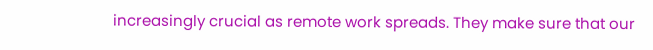increasingly crucial as remote work spreads. They make sure that our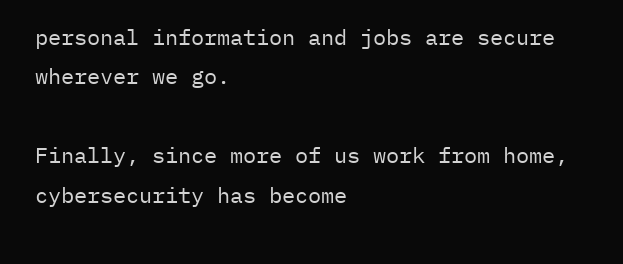personal information and jobs are secure wherever we go.

Finally, since more of us work from home, cybersecurity has become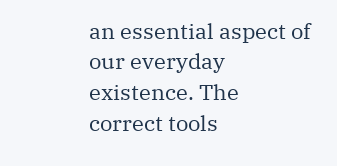an essential aspect of our everyday existence. The correct tools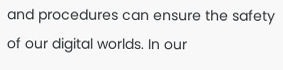and procedures can ensure the safety of our digital worlds. In our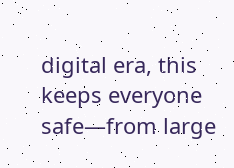digital era, this keeps everyone safe—from large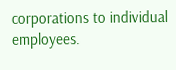corporations to individual employees.